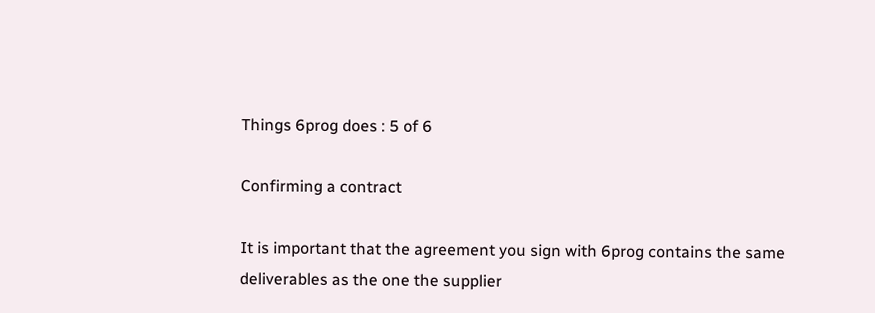Things 6prog does : 5 of 6

Confirming a contract

It is important that the agreement you sign with 6prog contains the same deliverables as the one the supplier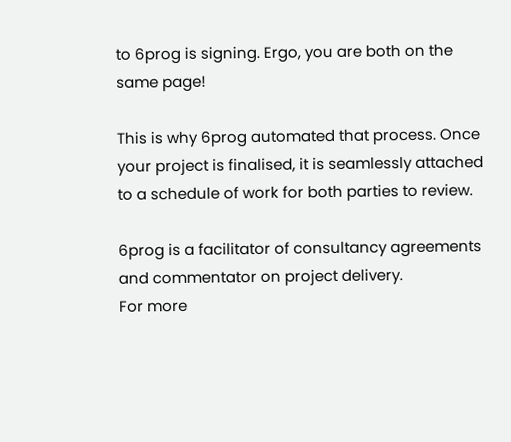to 6prog is signing. Ergo, you are both on the same page!

This is why 6prog automated that process. Once your project is finalised, it is seamlessly attached to a schedule of work for both parties to review.

6prog is a facilitator of consultancy agreements and commentator on project delivery.
For more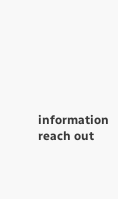information reach out